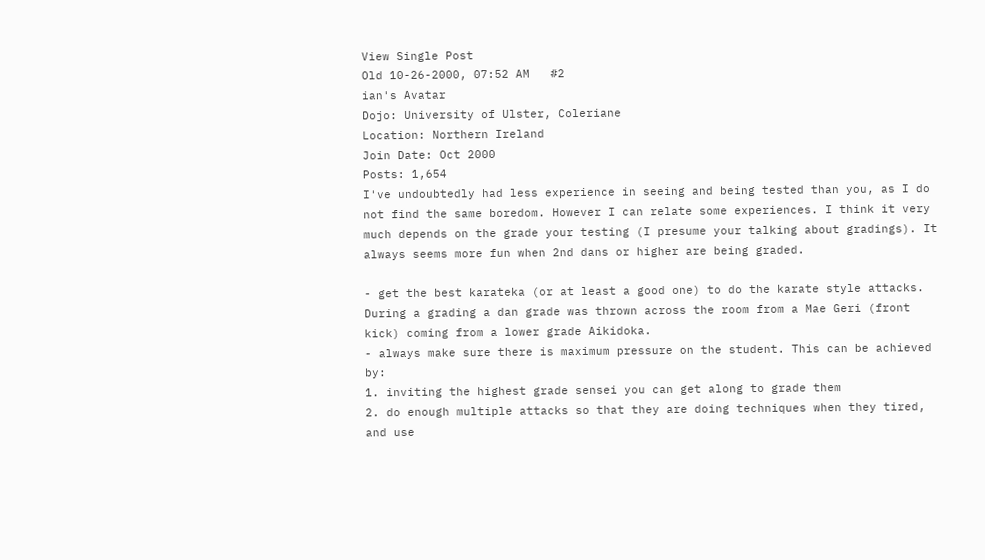View Single Post
Old 10-26-2000, 07:52 AM   #2
ian's Avatar
Dojo: University of Ulster, Coleriane
Location: Northern Ireland
Join Date: Oct 2000
Posts: 1,654
I've undoubtedly had less experience in seeing and being tested than you, as I do not find the same boredom. However I can relate some experiences. I think it very much depends on the grade your testing (I presume your talking about gradings). It always seems more fun when 2nd dans or higher are being graded.

- get the best karateka (or at least a good one) to do the karate style attacks. During a grading a dan grade was thrown across the room from a Mae Geri (front kick) coming from a lower grade Aikidoka.
- always make sure there is maximum pressure on the student. This can be achieved by:
1. inviting the highest grade sensei you can get along to grade them
2. do enough multiple attacks so that they are doing techniques when they tired, and use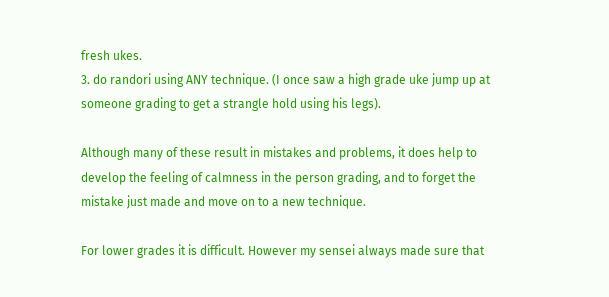fresh ukes.
3. do randori using ANY technique. (I once saw a high grade uke jump up at someone grading to get a strangle hold using his legs).

Although many of these result in mistakes and problems, it does help to develop the feeling of calmness in the person grading, and to forget the mistake just made and move on to a new technique.

For lower grades it is difficult. However my sensei always made sure that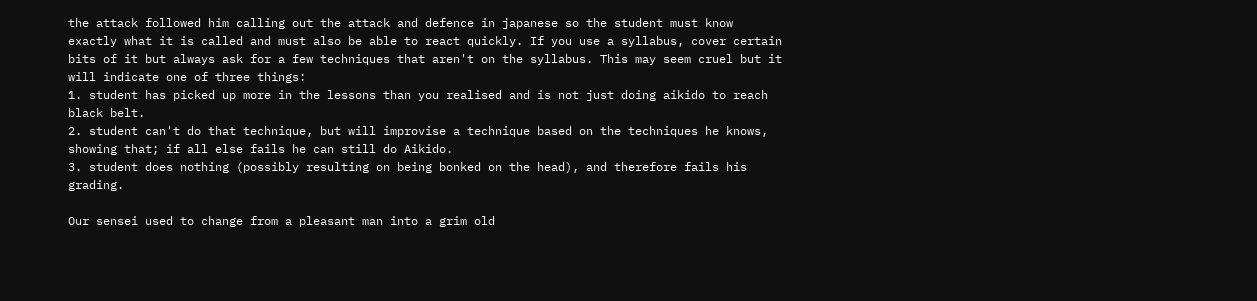the attack followed him calling out the attack and defence in japanese so the student must know exactly what it is called and must also be able to react quickly. If you use a syllabus, cover certain bits of it but always ask for a few techniques that aren't on the syllabus. This may seem cruel but it will indicate one of three things:
1. student has picked up more in the lessons than you realised and is not just doing aikido to reach black belt.
2. student can't do that technique, but will improvise a technique based on the techniques he knows, showing that; if all else fails he can still do Aikido.
3. student does nothing (possibly resulting on being bonked on the head), and therefore fails his grading.

Our sensei used to change from a pleasant man into a grim old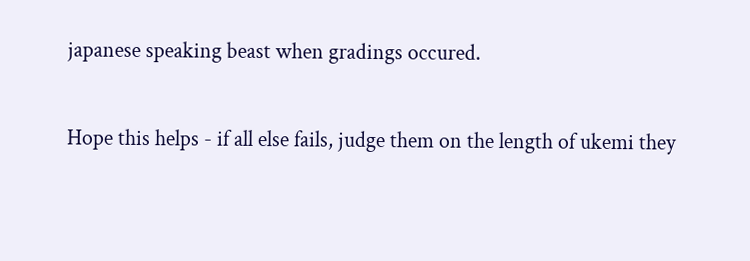japanese speaking beast when gradings occured.

Hope this helps - if all else fails, judge them on the length of ukemi they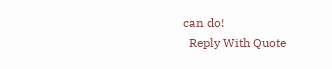can do!
  Reply With Quote